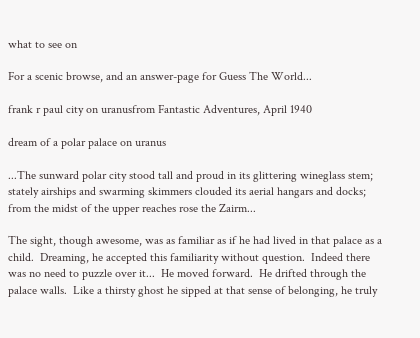what to see on

For a scenic browse, and an answer-page for Guess The World...

frank r paul city on uranusfrom Fantastic Adventures, April 1940

dream of a polar palace on uranus

...The sunward polar city stood tall and proud in its glittering wineglass stem; stately airships and swarming skimmers clouded its aerial hangars and docks; from the midst of the upper reaches rose the Zairm...

The sight, though awesome, was as familiar as if he had lived in that palace as a child.  Dreaming, he accepted this familiarity without question.  Indeed there was no need to puzzle over it...  He moved forward.  He drifted through the palace walls.  Like a thirsty ghost he sipped at that sense of belonging, he truly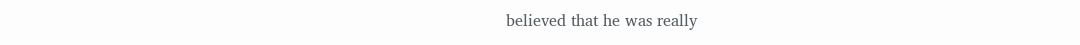believed that he was really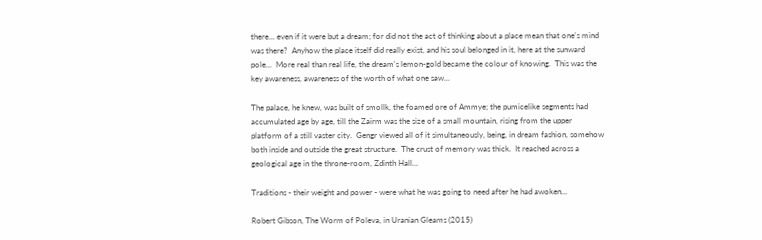there... even if it were but a dream; for did not the act of thinking about a place mean that one's mind was there?  Anyhow the place itself did really exist, and his soul belonged in it, here at the sunward pole...  More real than real life, the dream's lemon-gold became the colour of knowing.  This was the key awareness, awareness of the worth of what one saw...

The palace, he knew, was built of smollk, the foamed ore of Ammye; the pumicelike segments had accumulated age by age, till the Zairm was the size of a small mountain, rising from the upper platform of a still vaster city.  Gengr viewed all of it simultaneously, being, in dream fashion, somehow both inside and outside the great structure.  The crust of memory was thick.  It reached across a geological age in the throne-room, Zdinth Hall...

Traditions - their weight and power - were what he was going to need after he had awoken...

Robert Gibson, The Worm of Poleva, in Uranian Gleams (2015)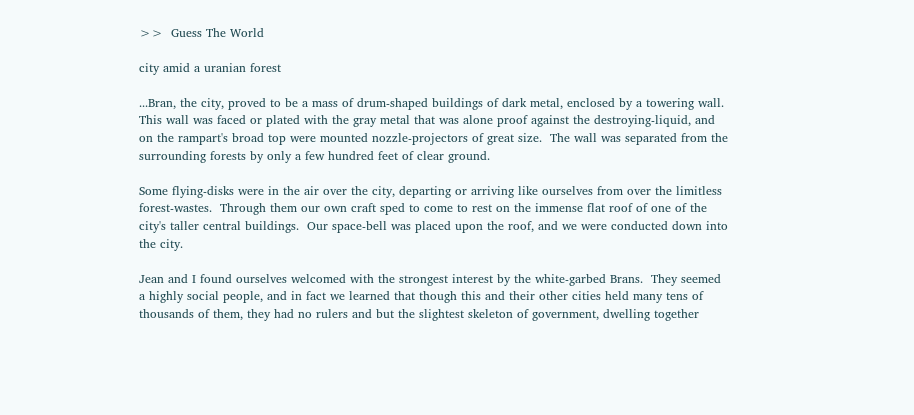>>  Guess The World

city amid a uranian forest

...Bran, the city, proved to be a mass of drum-shaped buildings of dark metal, enclosed by a towering wall.  This wall was faced or plated with the gray metal that was alone proof against the destroying-liquid, and on the rampart's broad top were mounted nozzle-projectors of great size.  The wall was separated from the surrounding forests by only a few hundred feet of clear ground.

Some flying-disks were in the air over the city, departing or arriving like ourselves from over the limitless forest-wastes.  Through them our own craft sped to come to rest on the immense flat roof of one of the city's taller central buildings.  Our space-bell was placed upon the roof, and we were conducted down into the city.

Jean and I found ourselves welcomed with the strongest interest by the white-garbed Brans.  They seemed a highly social people, and in fact we learned that though this and their other cities held many tens of thousands of them, they had no rulers and but the slightest skeleton of government, dwelling together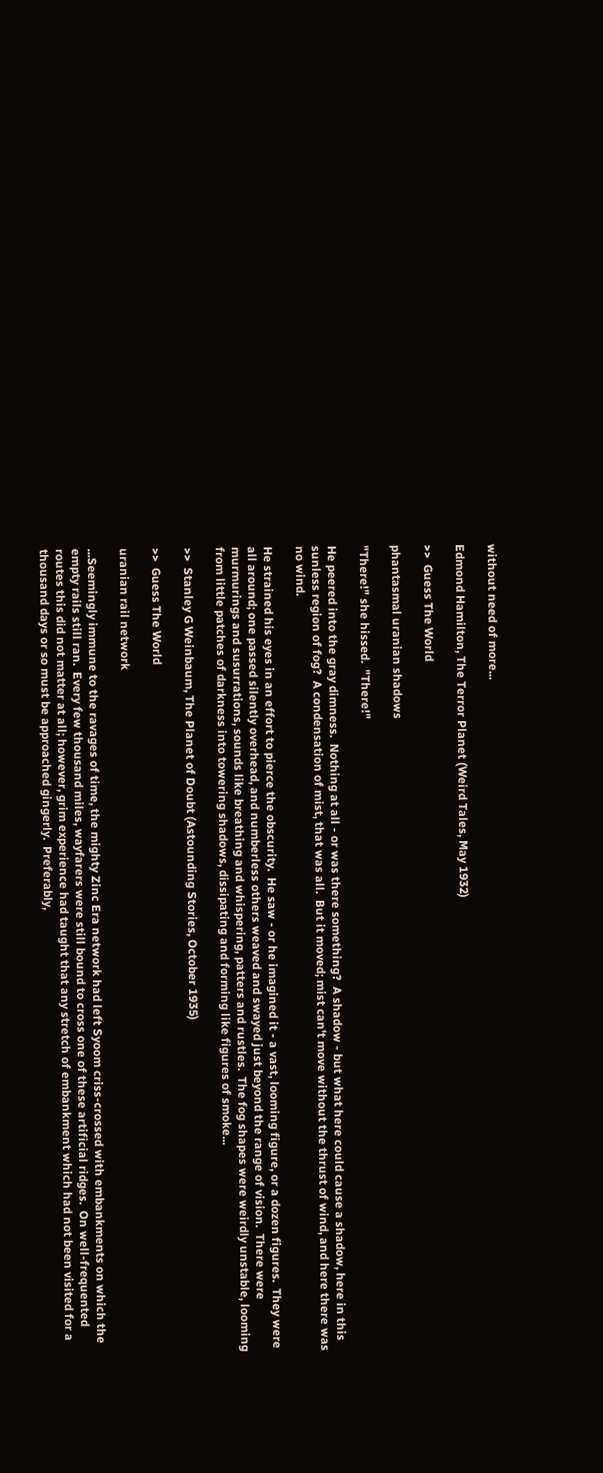without need of more...

Edmond Hamilton, The Terror Planet (Weird Tales, May 1932)

>>  Guess The World

phantasmal uranian shadows

"There!" she hissed.  "There!"

He peered into the gray dimness.  Nothing at all - or was there something?  A shadow - but what here could cause a shadow, here in this sunless region of fog?  A condensation of mist, that was all.  But it moved; mist can't move without the thrust of wind, and here there was no wind.

He strained his eyes in an effort to pierce the obscurity.  He saw - or he imagined it - a vast, looming figure, or a dozen figures.  They were all around; one passed silently overhead, and numberless others weaved and swayed just beyond the range of vision.  There were murmurings and susurrations, sounds like breathing and whispering, patters and rustles.  The fog shapes were weirdly unstable, looming from little patches of darkness into towering shadows, dissipating and forming like figures of smoke...

>>  Stanley G Weinbaum, The Planet of Doubt (Astounding Stories, October 1935)

>>  Guess The World

uranian rail network

...Seemingly immune to the ravages of time, the mighty Zinc Era network had left Syoom criss-crossed with embankments on which the empty rails still ran.  Every few thousand miles, wayfarers were still bound to cross one of these artificial ridges.  On well-frequented routes this did not matter at all; however, grim experience had taught that any stretch of embankment which had not been visited for a thousand days or so must be approached gingerly.  Preferably,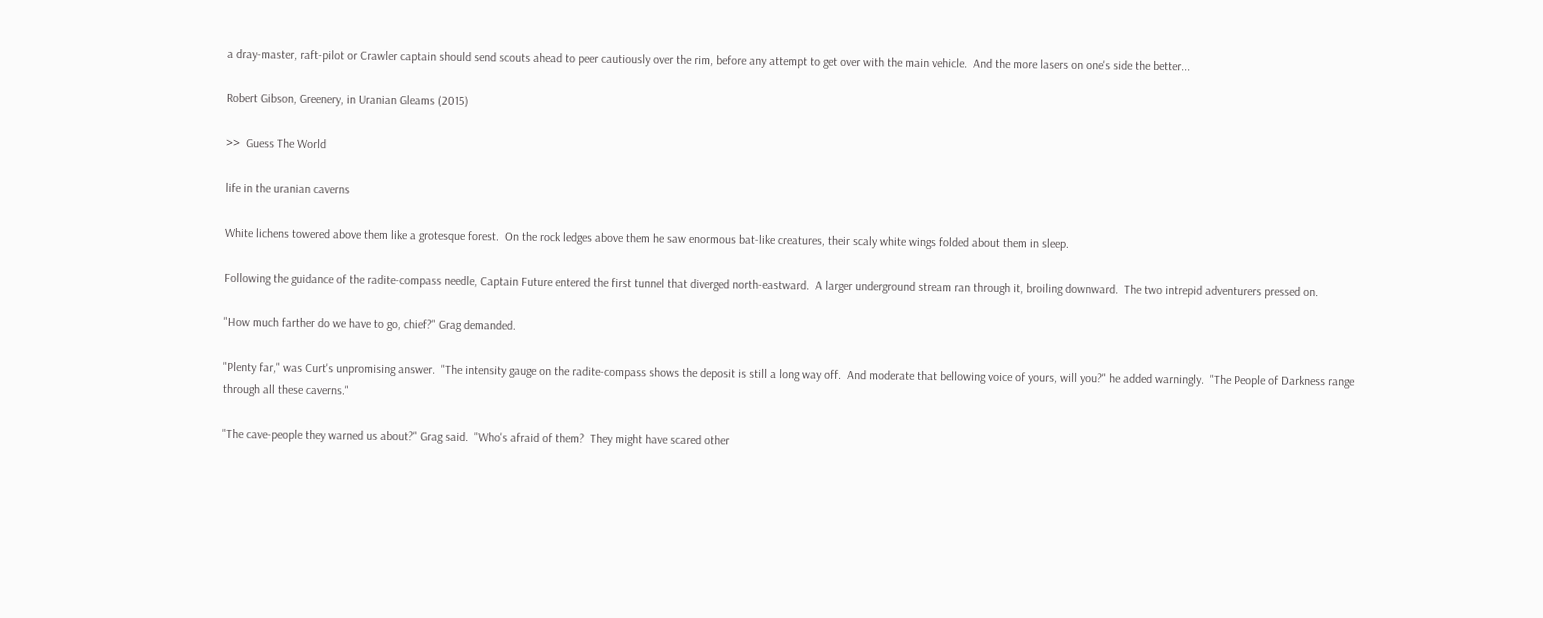a dray-master, raft-pilot or Crawler captain should send scouts ahead to peer cautiously over the rim, before any attempt to get over with the main vehicle.  And the more lasers on one's side the better...

Robert Gibson, Greenery, in Uranian Gleams (2015)

>>  Guess The World

life in the uranian caverns

White lichens towered above them like a grotesque forest.  On the rock ledges above them he saw enormous bat-like creatures, their scaly white wings folded about them in sleep.

Following the guidance of the radite-compass needle, Captain Future entered the first tunnel that diverged north-eastward.  A larger underground stream ran through it, broiling downward.  The two intrepid adventurers pressed on.

"How much farther do we have to go, chief?" Grag demanded.

"Plenty far," was Curt's unpromising answer.  "The intensity gauge on the radite-compass shows the deposit is still a long way off.  And moderate that bellowing voice of yours, will you?" he added warningly.  "The People of Darkness range through all these caverns."

"The cave-people they warned us about?" Grag said.  "Who's afraid of them?  They might have scared other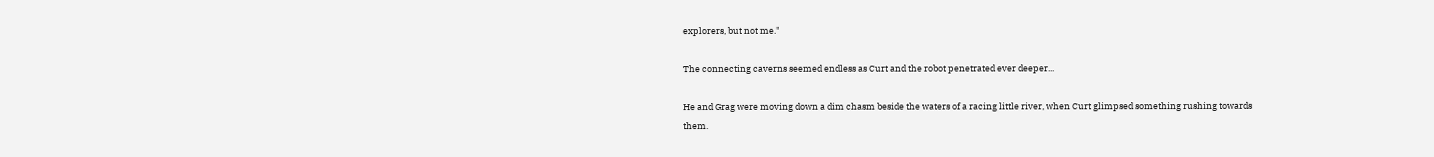explorers, but not me."

The connecting caverns seemed endless as Curt and the robot penetrated ever deeper...

He and Grag were moving down a dim chasm beside the waters of a racing little river, when Curt glimpsed something rushing towards them.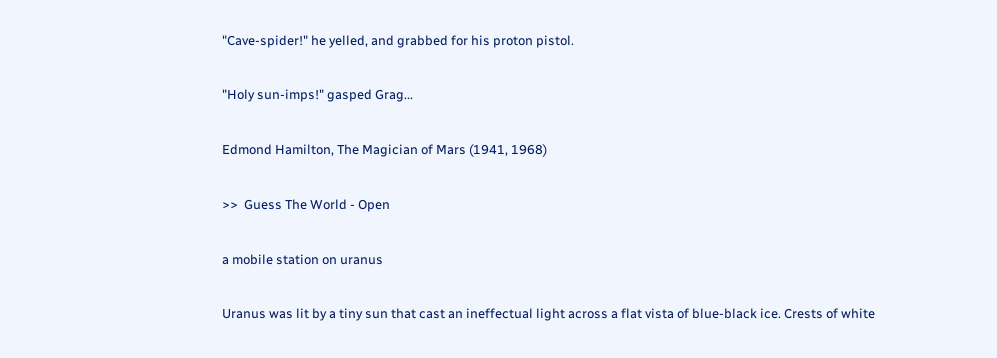"Cave-spider!" he yelled, and grabbed for his proton pistol.

"Holy sun-imps!" gasped Grag...

Edmond Hamilton, The Magician of Mars (1941, 1968)

>>  Guess The World - Open

a mobile station on uranus

Uranus was lit by a tiny sun that cast an ineffectual light across a flat vista of blue-black ice. Crests of white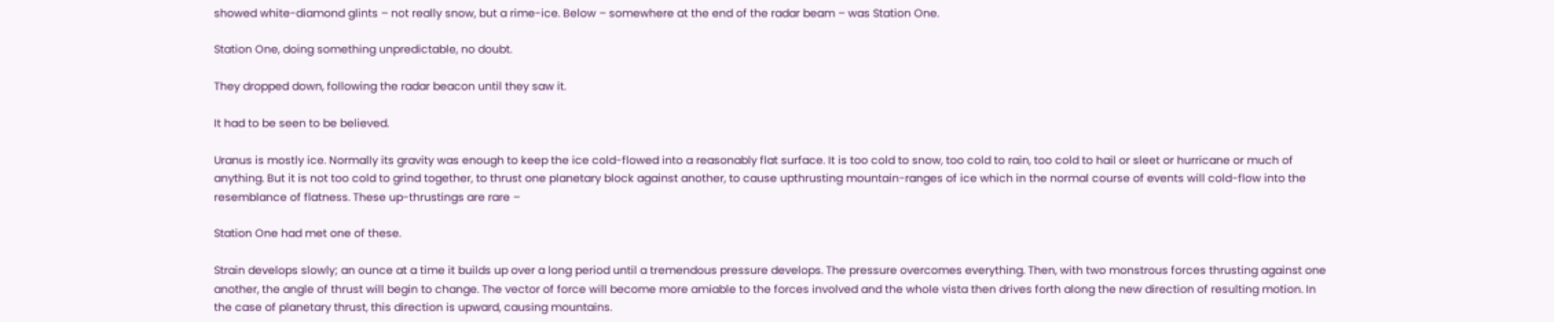showed white-diamond glints – not really snow, but a rime-ice. Below – somewhere at the end of the radar beam – was Station One.

Station One, doing something unpredictable, no doubt.

They dropped down, following the radar beacon until they saw it.

It had to be seen to be believed.

Uranus is mostly ice. Normally its gravity was enough to keep the ice cold-flowed into a reasonably flat surface. It is too cold to snow, too cold to rain, too cold to hail or sleet or hurricane or much of anything. But it is not too cold to grind together, to thrust one planetary block against another, to cause upthrusting mountain-ranges of ice which in the normal course of events will cold-flow into the resemblance of flatness. These up-thrustings are rare –

Station One had met one of these.

Strain develops slowly; an ounce at a time it builds up over a long period until a tremendous pressure develops. The pressure overcomes everything. Then, with two monstrous forces thrusting against one another, the angle of thrust will begin to change. The vector of force will become more amiable to the forces involved and the whole vista then drives forth along the new direction of resulting motion. In the case of planetary thrust, this direction is upward, causing mountains.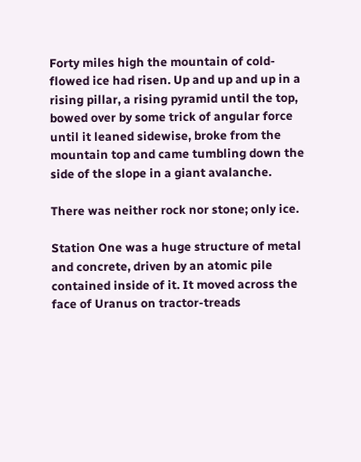Forty miles high the mountain of cold-flowed ice had risen. Up and up and up in a rising pillar, a rising pyramid until the top, bowed over by some trick of angular force until it leaned sidewise, broke from the mountain top and came tumbling down the side of the slope in a giant avalanche.

There was neither rock nor stone; only ice.

Station One was a huge structure of metal and concrete, driven by an atomic pile contained inside of it. It moved across the face of Uranus on tractor-treads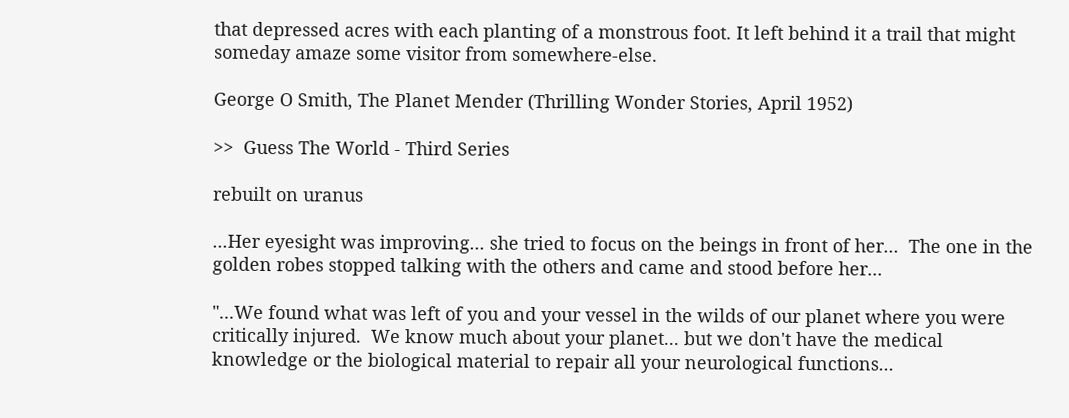that depressed acres with each planting of a monstrous foot. It left behind it a trail that might someday amaze some visitor from somewhere-else.

George O Smith, The Planet Mender (Thrilling Wonder Stories, April 1952)

>>  Guess The World - Third Series

rebuilt on uranus

...Her eyesight was improving... she tried to focus on the beings in front of her...  The one in the golden robes stopped talking with the others and came and stood before her...

"...We found what was left of you and your vessel in the wilds of our planet where you were critically injured.  We know much about your planet... but we don't have the medical knowledge or the biological material to repair all your neurological functions...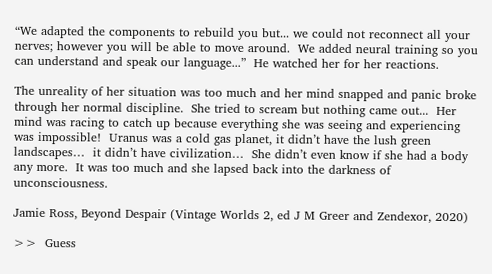“We adapted the components to rebuild you but... we could not reconnect all your nerves; however you will be able to move around.  We added neural training so you can understand and speak our language...”  He watched her for her reactions.

The unreality of her situation was too much and her mind snapped and panic broke through her normal discipline.  She tried to scream but nothing came out...  Her mind was racing to catch up because everything she was seeing and experiencing was impossible!  Uranus was a cold gas planet, it didn’t have the lush green landscapes…  it didn’t have civilization…  She didn’t even know if she had a body any more.  It was too much and she lapsed back into the darkness of unconsciousness.

Jamie Ross, Beyond Despair (Vintage Worlds 2, ed J M Greer and Zendexor, 2020)

>>  Guess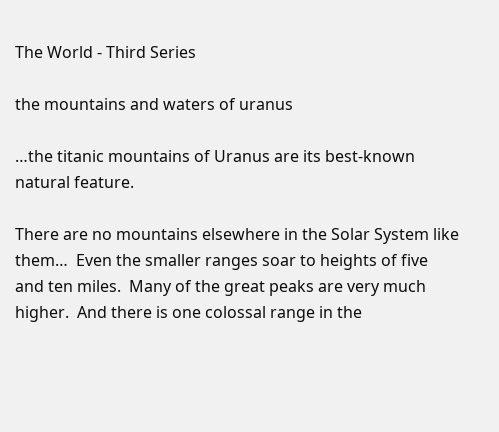The World - Third Series

the mountains and waters of uranus

…the titanic mountains of Uranus are its best-known natural feature.

There are no mountains elsewhere in the Solar System like them…  Even the smaller ranges soar to heights of five and ten miles.  Many of the great peaks are very much higher.  And there is one colossal range in the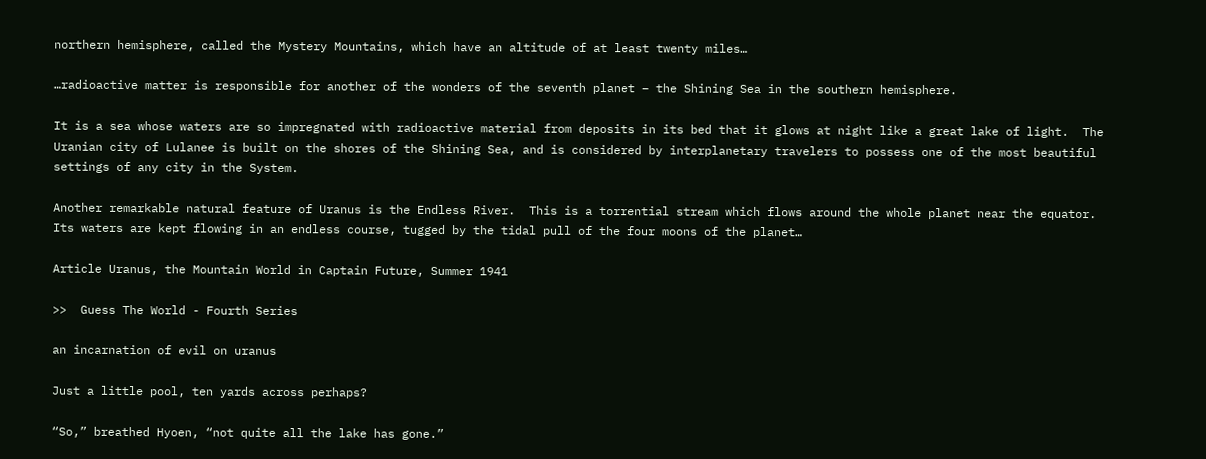northern hemisphere, called the Mystery Mountains, which have an altitude of at least twenty miles…

…radioactive matter is responsible for another of the wonders of the seventh planet – the Shining Sea in the southern hemisphere.

It is a sea whose waters are so impregnated with radioactive material from deposits in its bed that it glows at night like a great lake of light.  The Uranian city of Lulanee is built on the shores of the Shining Sea, and is considered by interplanetary travelers to possess one of the most beautiful settings of any city in the System.

Another remarkable natural feature of Uranus is the Endless River.  This is a torrential stream which flows around the whole planet near the equator.  Its waters are kept flowing in an endless course, tugged by the tidal pull of the four moons of the planet…

Article Uranus, the Mountain World in Captain Future, Summer 1941

>>  Guess The World - Fourth Series

an incarnation of evil on uranus

Just a little pool, ten yards across perhaps?

“So,” breathed Hyoen, “not quite all the lake has gone.”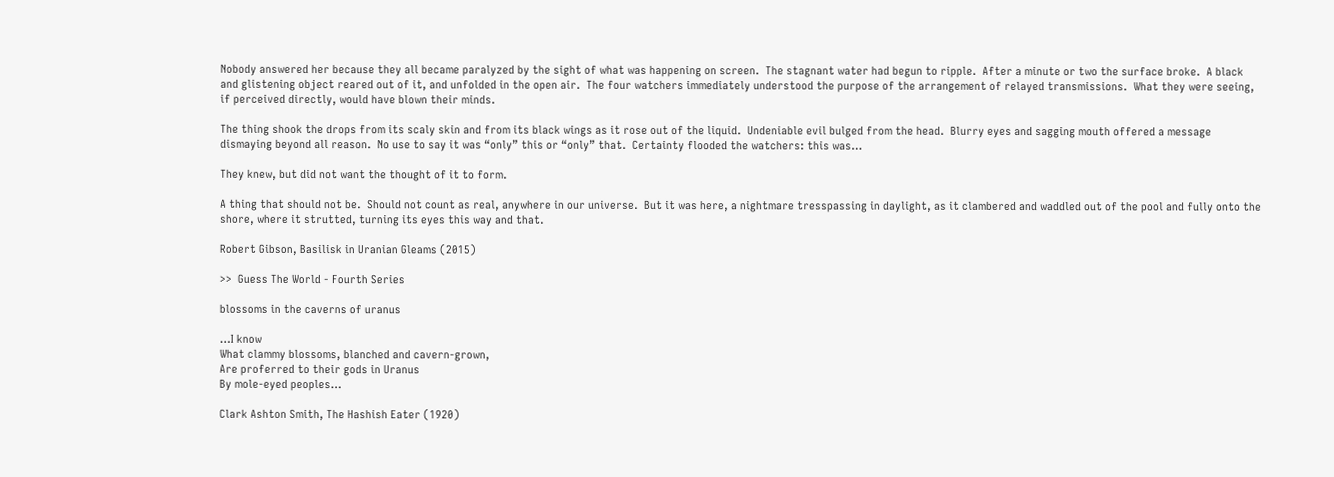Nobody answered her because they all became paralyzed by the sight of what was happening on screen.  The stagnant water had begun to ripple.  After a minute or two the surface broke.  A black and glistening object reared out of it, and unfolded in the open air.  The four watchers immediately understood the purpose of the arrangement of relayed transmissions.  What they were seeing, if perceived directly, would have blown their minds.

The thing shook the drops from its scaly skin and from its black wings as it rose out of the liquid.  Undeniable evil bulged from the head.  Blurry eyes and sagging mouth offered a message dismaying beyond all reason.  No use to say it was “only” this or “only” that.  Certainty flooded the watchers: this was…

They knew, but did not want the thought of it to form.

A thing that should not be.  Should not count as real, anywhere in our universe.  But it was here, a nightmare tresspassing in daylight, as it clambered and waddled out of the pool and fully onto the shore, where it strutted, turning its eyes this way and that.

Robert Gibson, Basilisk in Uranian Gleams (2015)

>>  Guess The World - Fourth Series

blossoms in the caverns of uranus

…I know
What clammy blossoms, blanched and cavern-grown,
Are proferred to their gods in Uranus
By mole-eyed peoples…

Clark Ashton Smith, The Hashish Eater (1920)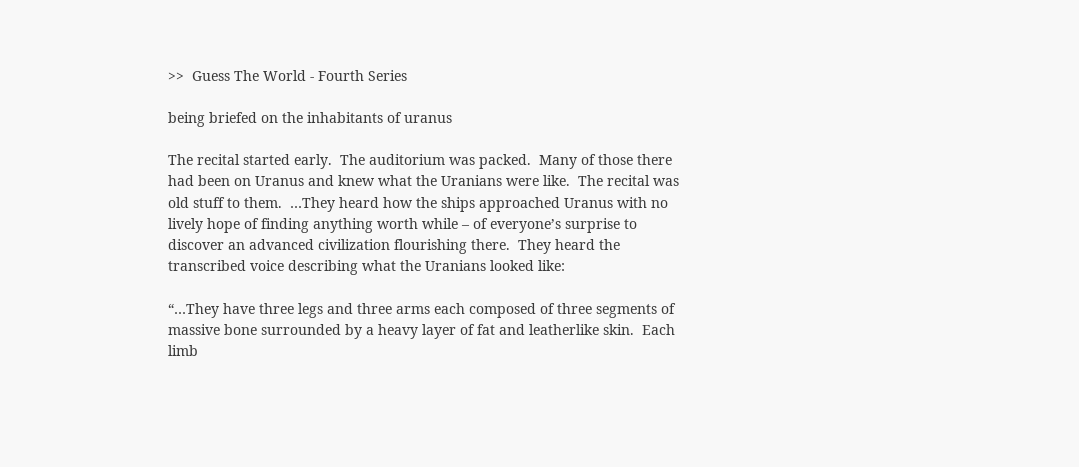>>  Guess The World - Fourth Series

being briefed on the inhabitants of uranus

The recital started early.  The auditorium was packed.  Many of those there had been on Uranus and knew what the Uranians were like.  The recital was old stuff to them.  …They heard how the ships approached Uranus with no lively hope of finding anything worth while – of everyone’s surprise to discover an advanced civilization flourishing there.  They heard the transcribed voice describing what the Uranians looked like:

“…They have three legs and three arms each composed of three segments of massive bone surrounded by a heavy layer of fat and leatherlike skin.  Each limb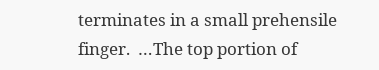terminates in a small prehensile finger.  …The top portion of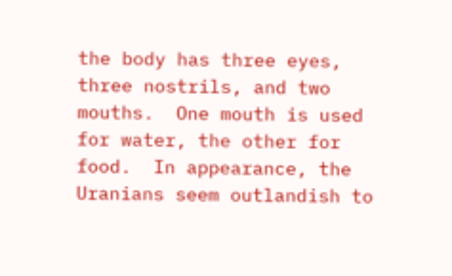the body has three eyes, three nostrils, and two mouths.  One mouth is used for water, the other for food.  In appearance, the Uranians seem outlandish to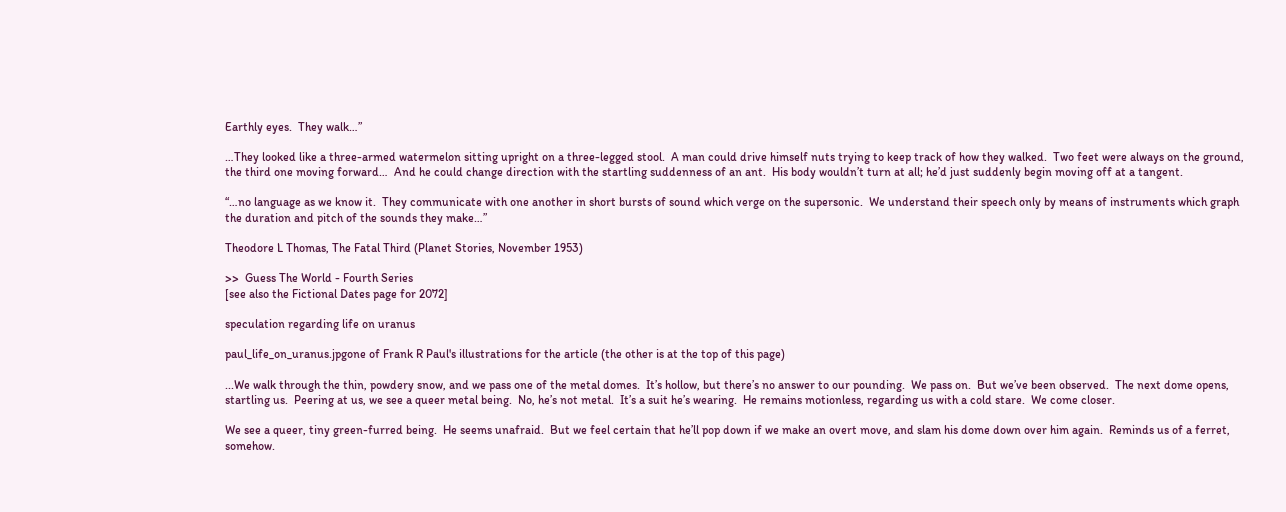Earthly eyes.  They walk…”

…They looked like a three-armed watermelon sitting upright on a three-legged stool.  A man could drive himself nuts trying to keep track of how they walked.  Two feet were always on the ground, the third one moving forward…  And he could change direction with the startling suddenness of an ant.  His body wouldn’t turn at all; he’d just suddenly begin moving off at a tangent.

“…no language as we know it.  They communicate with one another in short bursts of sound which verge on the supersonic.  We understand their speech only by means of instruments which graph the duration and pitch of the sounds they make…”

Theodore L Thomas, The Fatal Third (Planet Stories, November 1953)

>>  Guess The World - Fourth Series
[see also the Fictional Dates page for 2072]

speculation regarding life on uranus

paul_life_on_uranus.jpgone of Frank R Paul's illustrations for the article (the other is at the top of this page)

...We walk through the thin, powdery snow, and we pass one of the metal domes.  It’s hollow, but there’s no answer to our pounding.  We pass on.  But we’ve been observed.  The next dome opens, startling us.  Peering at us, we see a queer metal being.  No, he’s not metal.  It’s a suit he’s wearing.  He remains motionless, regarding us with a cold stare.  We come closer.

We see a queer, tiny green-furred being.  He seems unafraid.  But we feel certain that he’ll pop down if we make an overt move, and slam his dome down over him again.  Reminds us of a ferret, somehow.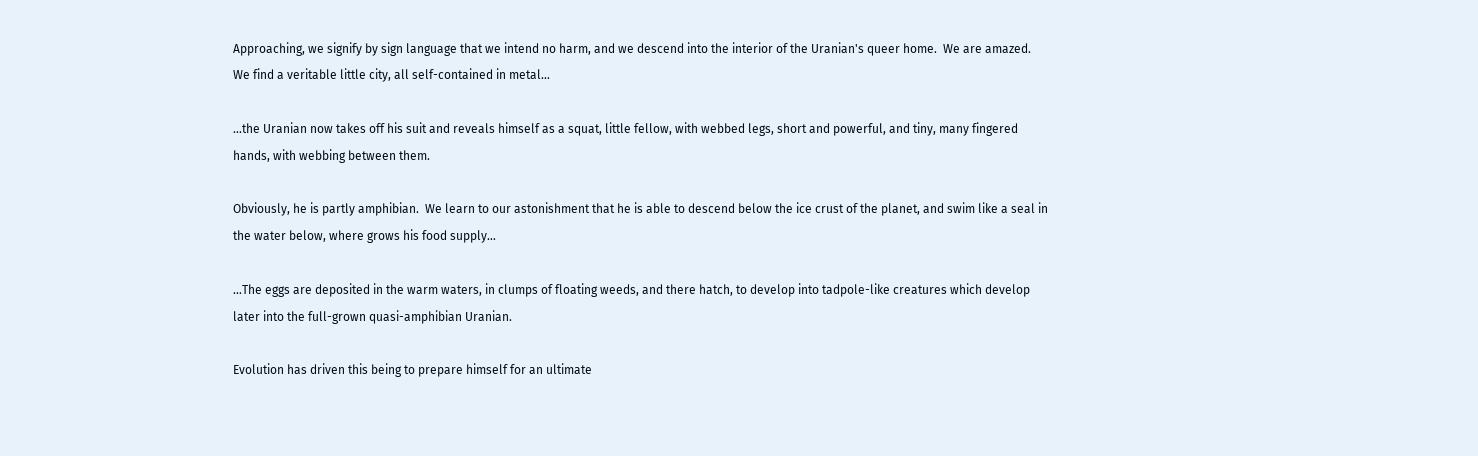Approaching, we signify by sign language that we intend no harm, and we descend into the interior of the Uranian's queer home.  We are amazed.  We find a veritable little city, all self-contained in metal…

…the Uranian now takes off his suit and reveals himself as a squat, little fellow, with webbed legs, short and powerful, and tiny, many fingered hands, with webbing between them.

Obviously, he is partly amphibian.  We learn to our astonishment that he is able to descend below the ice crust of the planet, and swim like a seal in the water below, where grows his food supply…

…The eggs are deposited in the warm waters, in clumps of floating weeds, and there hatch, to develop into tadpole-like creatures which develop later into the full-grown quasi-amphibian Uranian.

Evolution has driven this being to prepare himself for an ultimate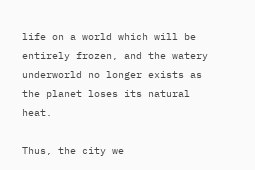life on a world which will be entirely frozen, and the watery underworld no longer exists as the planet loses its natural heat.

Thus, the city we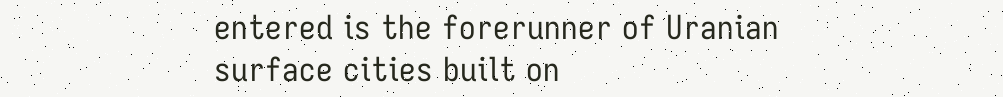entered is the forerunner of Uranian surface cities built on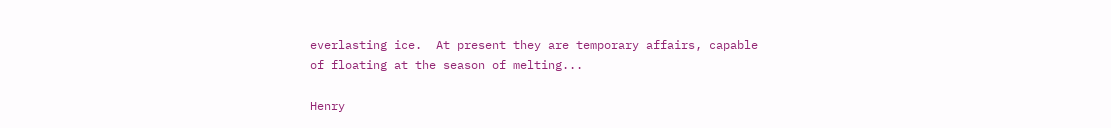everlasting ice.  At present they are temporary affairs, capable of floating at the season of melting...

Henry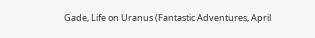Gade, Life on Uranus (Fantastic Adventures, April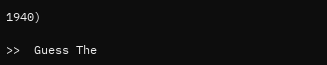1940)

>>  Guess The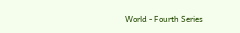World - Fourth Series